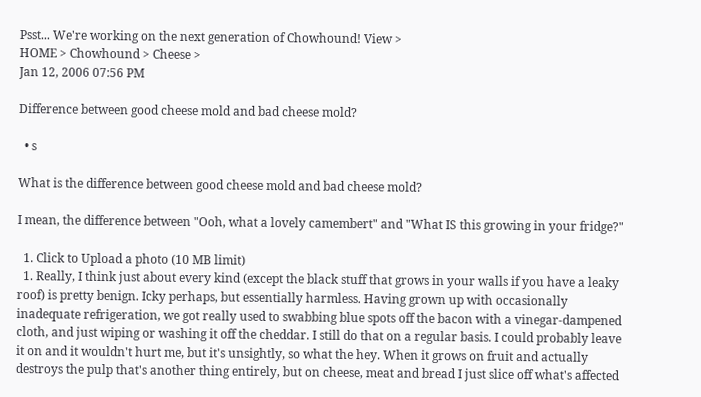Psst... We're working on the next generation of Chowhound! View >
HOME > Chowhound > Cheese >
Jan 12, 2006 07:56 PM

Difference between good cheese mold and bad cheese mold?

  • s

What is the difference between good cheese mold and bad cheese mold?

I mean, the difference between "Ooh, what a lovely camembert" and "What IS this growing in your fridge?"

  1. Click to Upload a photo (10 MB limit)
  1. Really, I think just about every kind (except the black stuff that grows in your walls if you have a leaky roof) is pretty benign. Icky perhaps, but essentially harmless. Having grown up with occasionally inadequate refrigeration, we got really used to swabbing blue spots off the bacon with a vinegar-dampened cloth, and just wiping or washing it off the cheddar. I still do that on a regular basis. I could probably leave it on and it wouldn't hurt me, but it's unsightly, so what the hey. When it grows on fruit and actually destroys the pulp that's another thing entirely, but on cheese, meat and bread I just slice off what's affected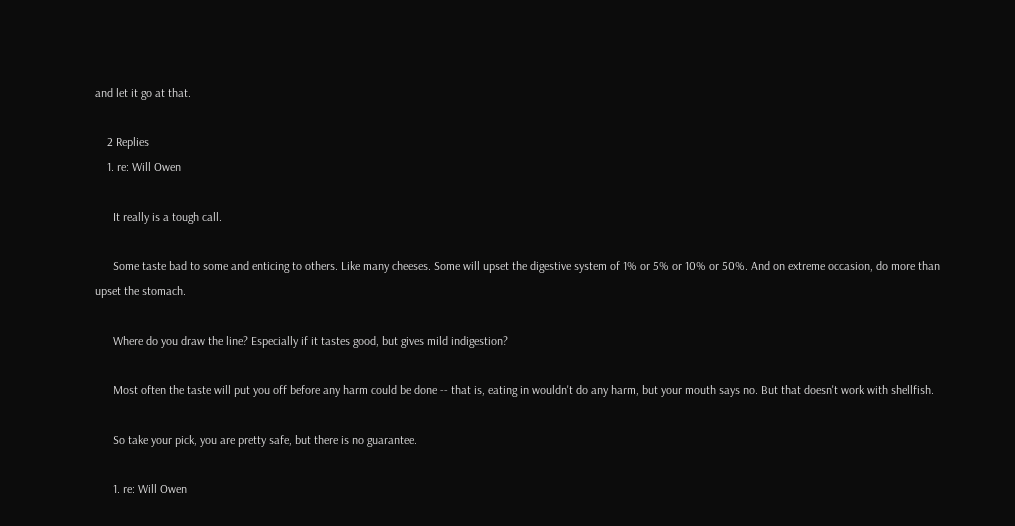and let it go at that.

    2 Replies
    1. re: Will Owen

      It really is a tough call.

      Some taste bad to some and enticing to others. Like many cheeses. Some will upset the digestive system of 1% or 5% or 10% or 50%. And on extreme occasion, do more than upset the stomach.

      Where do you draw the line? Especially if it tastes good, but gives mild indigestion?

      Most often the taste will put you off before any harm could be done -- that is, eating in wouldn't do any harm, but your mouth says no. But that doesn't work with shellfish.

      So take your pick, you are pretty safe, but there is no guarantee.

      1. re: Will Owen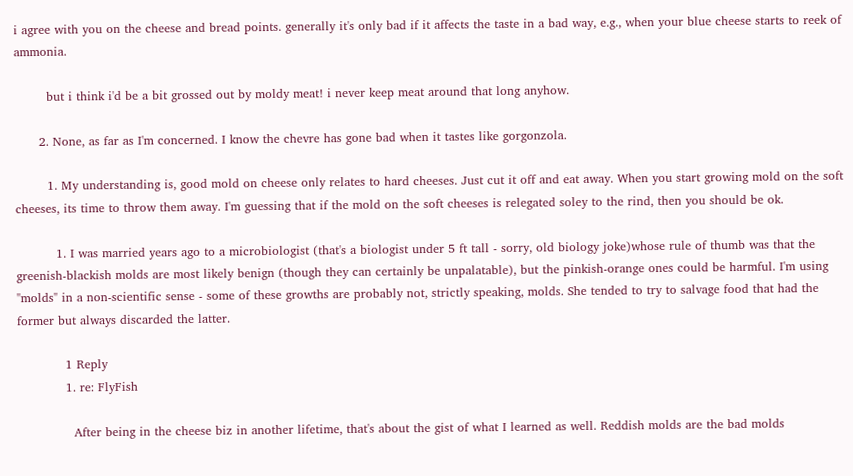i agree with you on the cheese and bread points. generally it's only bad if it affects the taste in a bad way, e.g., when your blue cheese starts to reek of ammonia.

        but i think i'd be a bit grossed out by moldy meat! i never keep meat around that long anyhow.

      2. None, as far as I'm concerned. I know the chevre has gone bad when it tastes like gorgonzola.

        1. My understanding is, good mold on cheese only relates to hard cheeses. Just cut it off and eat away. When you start growing mold on the soft cheeses, its time to throw them away. I'm guessing that if the mold on the soft cheeses is relegated soley to the rind, then you should be ok.

          1. I was married years ago to a microbiologist (that's a biologist under 5 ft tall - sorry, old biology joke)whose rule of thumb was that the greenish-blackish molds are most likely benign (though they can certainly be unpalatable), but the pinkish-orange ones could be harmful. I'm using "molds" in a non-scientific sense - some of these growths are probably not, strictly speaking, molds. She tended to try to salvage food that had the former but always discarded the latter.

            1 Reply
            1. re: FlyFish

              After being in the cheese biz in another lifetime, that's about the gist of what I learned as well. Reddish molds are the bad molds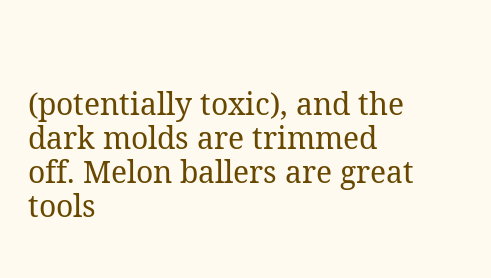(potentially toxic), and the dark molds are trimmed off. Melon ballers are great tools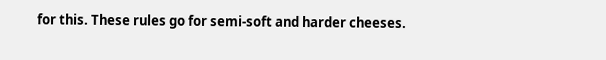for this. These rules go for semi-soft and harder cheeses.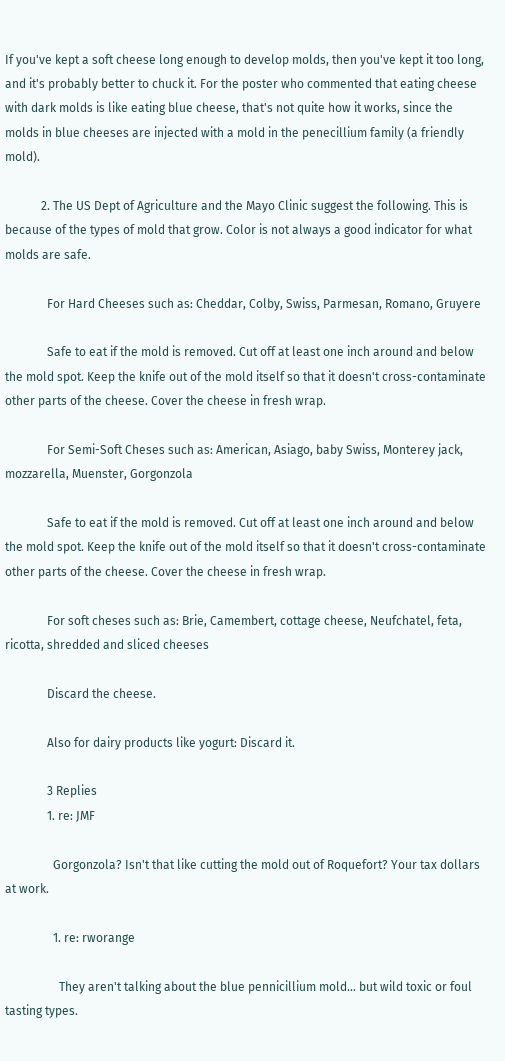If you've kept a soft cheese long enough to develop molds, then you've kept it too long, and it's probably better to chuck it. For the poster who commented that eating cheese with dark molds is like eating blue cheese, that's not quite how it works, since the molds in blue cheeses are injected with a mold in the penecillium family (a friendly mold).

            2. The US Dept of Agriculture and the Mayo Clinic suggest the following. This is because of the types of mold that grow. Color is not always a good indicator for what molds are safe.

              For Hard Cheeses such as: Cheddar, Colby, Swiss, Parmesan, Romano, Gruyere

              Safe to eat if the mold is removed. Cut off at least one inch around and below the mold spot. Keep the knife out of the mold itself so that it doesn't cross-contaminate other parts of the cheese. Cover the cheese in fresh wrap.

              For Semi-Soft Cheses such as: American, Asiago, baby Swiss, Monterey jack, mozzarella, Muenster, Gorgonzola

              Safe to eat if the mold is removed. Cut off at least one inch around and below the mold spot. Keep the knife out of the mold itself so that it doesn't cross-contaminate other parts of the cheese. Cover the cheese in fresh wrap.

              For soft cheses such as: Brie, Camembert, cottage cheese, Neufchatel, feta, ricotta, shredded and sliced cheeses

              Discard the cheese.

              Also for dairy products like yogurt: Discard it.

              3 Replies
              1. re: JMF

                Gorgonzola? Isn't that like cutting the mold out of Roquefort? Your tax dollars at work.

                1. re: rworange

                  They aren't talking about the blue pennicillium mold... but wild toxic or foul tasting types.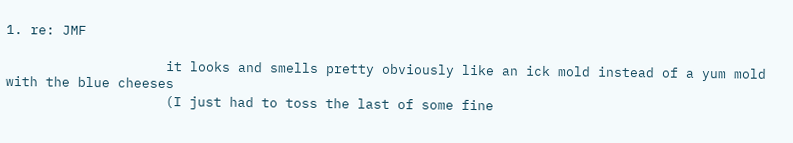1. re: JMF

                    it looks and smells pretty obviously like an ick mold instead of a yum mold with the blue cheeses
                    (I just had to toss the last of some fine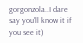gorgonzola..I dare say you'll know it if you see it)